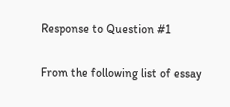Response to Question #1

From the following list of essay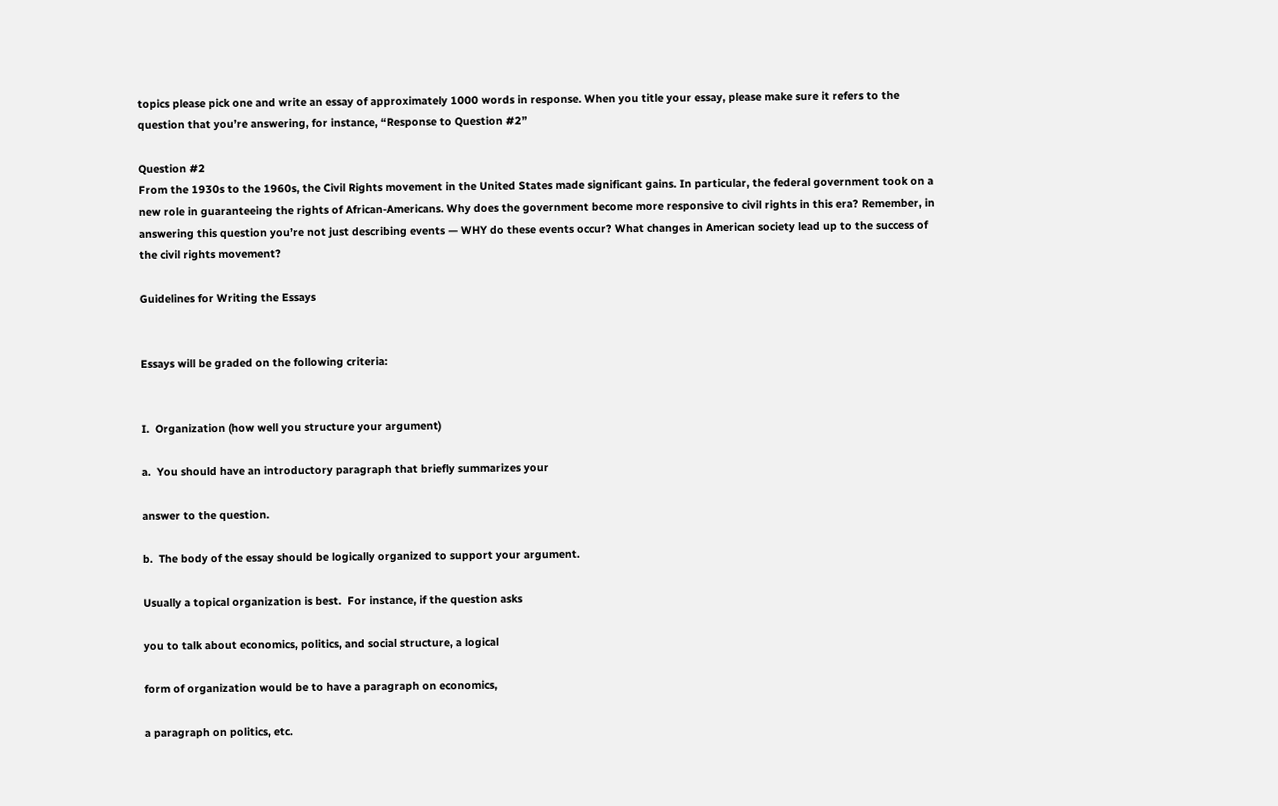topics please pick one and write an essay of approximately 1000 words in response. When you title your essay, please make sure it refers to the question that you’re answering, for instance, “Response to Question #2”

Question #2
From the 1930s to the 1960s, the Civil Rights movement in the United States made significant gains. In particular, the federal government took on a new role in guaranteeing the rights of African-Americans. Why does the government become more responsive to civil rights in this era? Remember, in answering this question you’re not just describing events — WHY do these events occur? What changes in American society lead up to the success of the civil rights movement?

Guidelines for Writing the Essays


Essays will be graded on the following criteria:


I.  Organization (how well you structure your argument)

a.  You should have an introductory paragraph that briefly summarizes your

answer to the question.

b.  The body of the essay should be logically organized to support your argument.

Usually a topical organization is best.  For instance, if the question asks

you to talk about economics, politics, and social structure, a logical

form of organization would be to have a paragraph on economics,

a paragraph on politics, etc.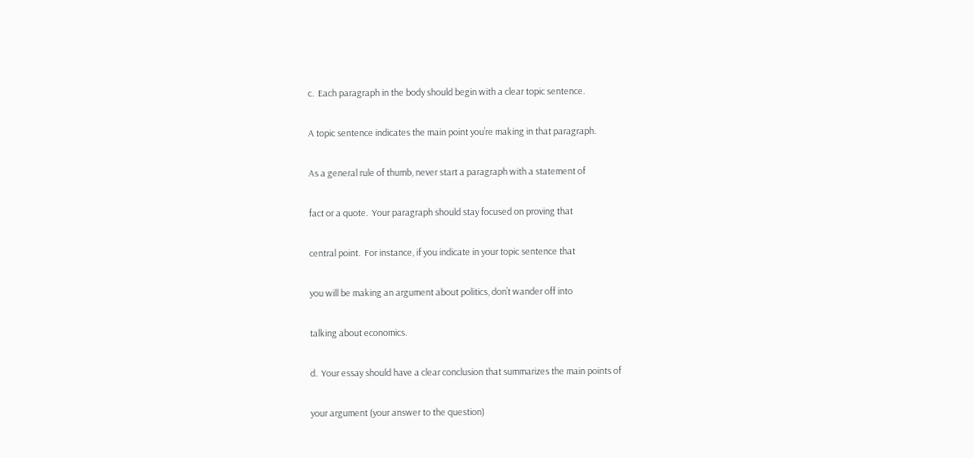c.  Each paragraph in the body should begin with a clear topic sentence.

A topic sentence indicates the main point you’re making in that paragraph.

As a general rule of thumb, never start a paragraph with a statement of

fact or a quote.  Your paragraph should stay focused on proving that

central point.  For instance, if you indicate in your topic sentence that

you will be making an argument about politics, don’t wander off into

talking about economics.

d.  Your essay should have a clear conclusion that summarizes the main points of

your argument (your answer to the question)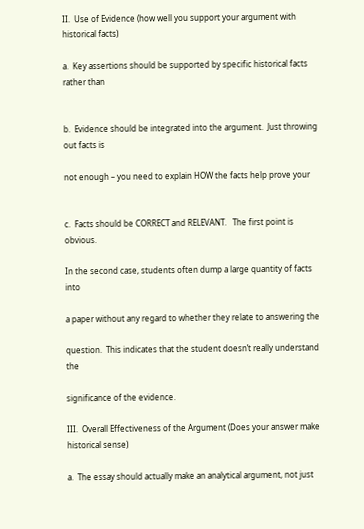II.  Use of Evidence (how well you support your argument with historical facts)

a.  Key assertions should be supported by specific historical facts rather than


b.  Evidence should be integrated into the argument.  Just throwing out facts is

not enough – you need to explain HOW the facts help prove your


c.  Facts should be CORRECT and RELEVANT.   The first point is obvious.

In the second case, students often dump a large quantity of facts into

a paper without any regard to whether they relate to answering the

question.  This indicates that the student doesn’t really understand the

significance of the evidence.

III.  Overall Effectiveness of the Argument (Does your answer make historical sense)

a.  The essay should actually make an analytical argument, not just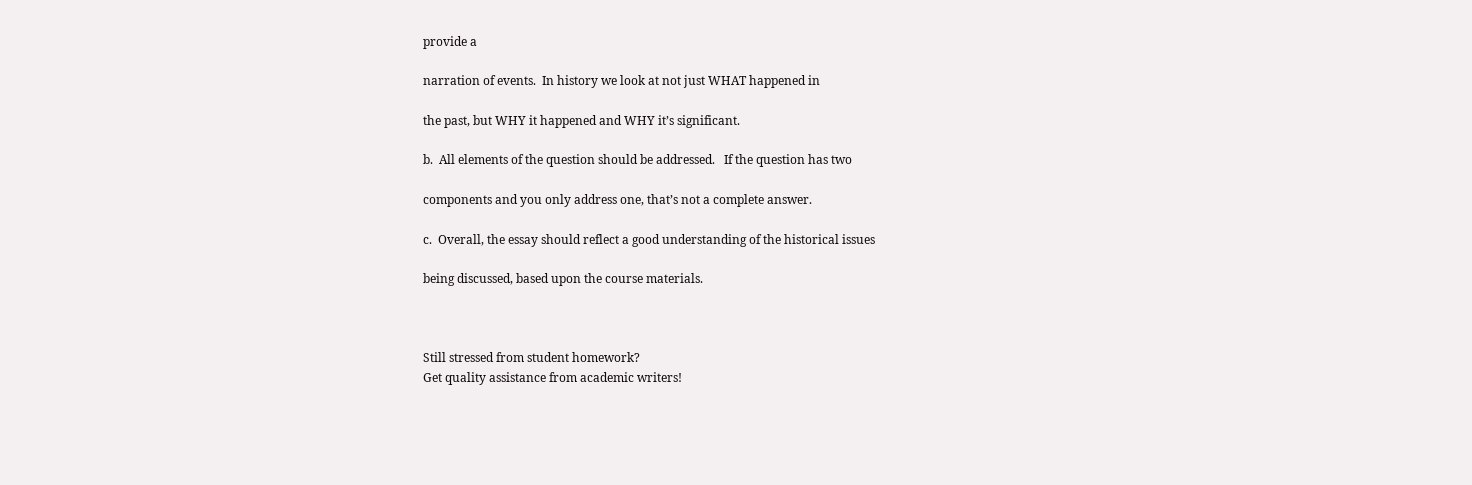provide a

narration of events.  In history we look at not just WHAT happened in

the past, but WHY it happened and WHY it’s significant.

b.  All elements of the question should be addressed.   If the question has two

components and you only address one, that’s not a complete answer.

c.  Overall, the essay should reflect a good understanding of the historical issues

being discussed, based upon the course materials.



Still stressed from student homework?
Get quality assistance from academic writers!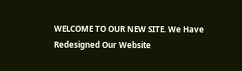WELCOME TO OUR NEW SITE. We Have Redesigned Our Website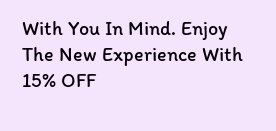With You In Mind. Enjoy The New Experience With 15% OFF